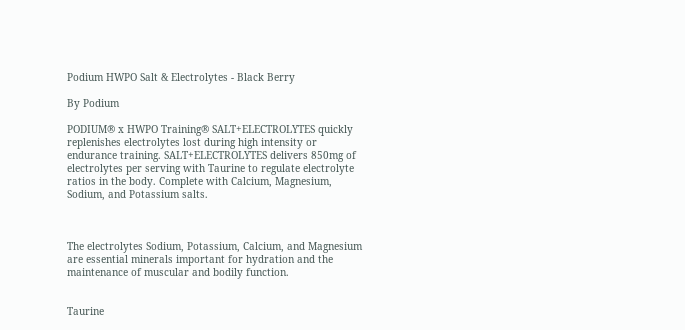Podium HWPO Salt & Electrolytes - Black Berry

By Podium

PODIUM® x HWPO Training® SALT+ELECTROLYTES quickly replenishes electrolytes lost during high intensity or endurance training. SALT+ELECTROLYTES delivers 850mg of electrolytes per serving with Taurine to regulate electrolyte ratios in the body. Complete with Calcium, Magnesium, Sodium, and Potassium salts.



The electrolytes Sodium, Potassium, Calcium, and Magnesium are essential minerals important for hydration and the maintenance of muscular and bodily function.


Taurine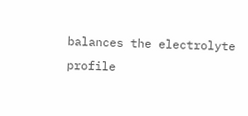balances the electrolyte profile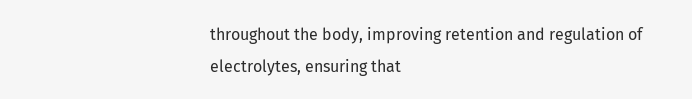throughout the body, improving retention and regulation of electrolytes, ensuring that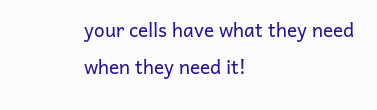your cells have what they need when they need it!